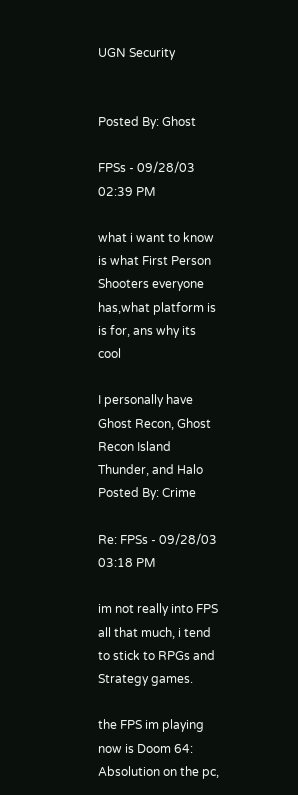UGN Security


Posted By: Ghost

FPSs - 09/28/03 02:39 PM

what i want to know is what First Person Shooters everyone has,what platform is is for, ans why its cool

I personally have Ghost Recon, Ghost Recon Island Thunder, and Halo
Posted By: Crime

Re: FPSs - 09/28/03 03:18 PM

im not really into FPS all that much, i tend to stick to RPGs and Strategy games.

the FPS im playing now is Doom 64: Absolution on the pc,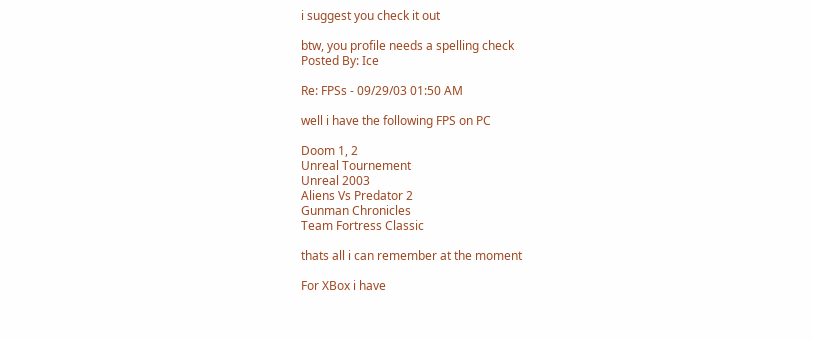i suggest you check it out

btw, you profile needs a spelling check
Posted By: Ice

Re: FPSs - 09/29/03 01:50 AM

well i have the following FPS on PC

Doom 1, 2
Unreal Tournement
Unreal 2003
Aliens Vs Predator 2
Gunman Chronicles
Team Fortress Classic

thats all i can remember at the moment

For XBox i have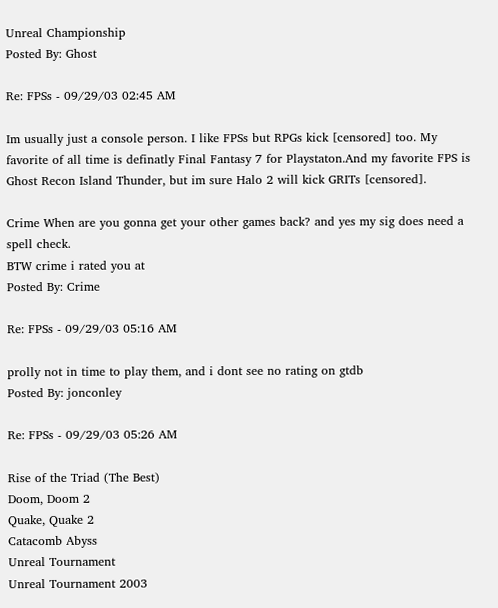Unreal Championship
Posted By: Ghost

Re: FPSs - 09/29/03 02:45 AM

Im usually just a console person. I like FPSs but RPGs kick [censored] too. My favorite of all time is definatly Final Fantasy 7 for Playstaton.And my favorite FPS is Ghost Recon Island Thunder, but im sure Halo 2 will kick GRITs [censored].

Crime When are you gonna get your other games back? and yes my sig does need a spell check.
BTW crime i rated you at
Posted By: Crime

Re: FPSs - 09/29/03 05:16 AM

prolly not in time to play them, and i dont see no rating on gtdb
Posted By: jonconley

Re: FPSs - 09/29/03 05:26 AM

Rise of the Triad (The Best)
Doom, Doom 2
Quake, Quake 2
Catacomb Abyss
Unreal Tournament
Unreal Tournament 2003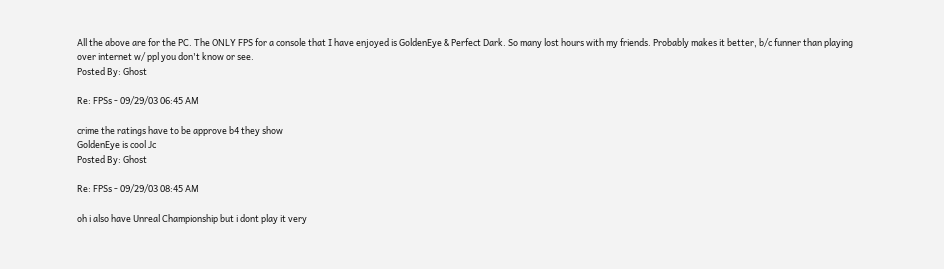All the above are for the PC. The ONLY FPS for a console that I have enjoyed is GoldenEye & Perfect Dark. So many lost hours with my friends. Probably makes it better, b/c funner than playing over internet w/ ppl you don't know or see.
Posted By: Ghost

Re: FPSs - 09/29/03 06:45 AM

crime the ratings have to be approve b4 they show
GoldenEye is cool Jc
Posted By: Ghost

Re: FPSs - 09/29/03 08:45 AM

oh i also have Unreal Championship but i dont play it very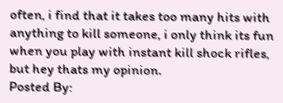often, i find that it takes too many hits with anything to kill someone, i only think its fun when you play with instant kill shock rifles, but hey thats my opinion.
Posted By: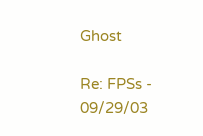Ghost

Re: FPSs - 09/29/03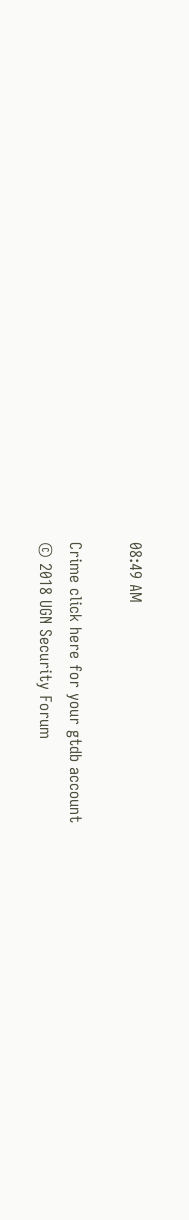08:49 AM

Crime click here for your gtdb account
© 2018 UGN Security Forum